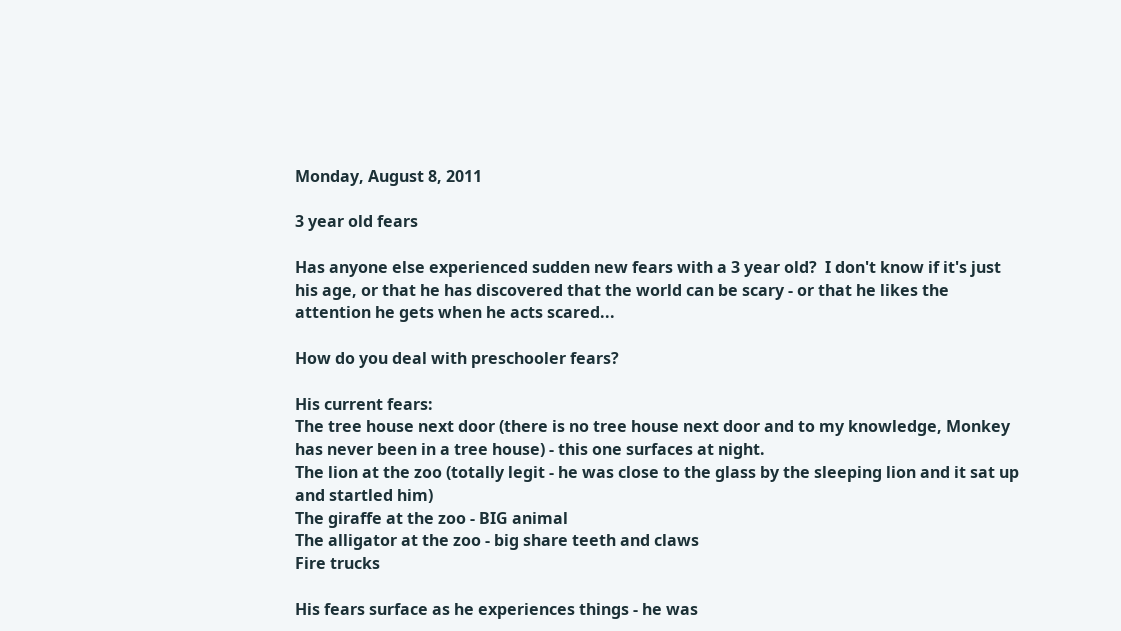Monday, August 8, 2011

3 year old fears

Has anyone else experienced sudden new fears with a 3 year old?  I don't know if it's just his age, or that he has discovered that the world can be scary - or that he likes the attention he gets when he acts scared...

How do you deal with preschooler fears?

His current fears:
The tree house next door (there is no tree house next door and to my knowledge, Monkey has never been in a tree house) - this one surfaces at night.
The lion at the zoo (totally legit - he was close to the glass by the sleeping lion and it sat up and startled him)
The giraffe at the zoo - BIG animal
The alligator at the zoo - big share teeth and claws
Fire trucks

His fears surface as he experiences things - he was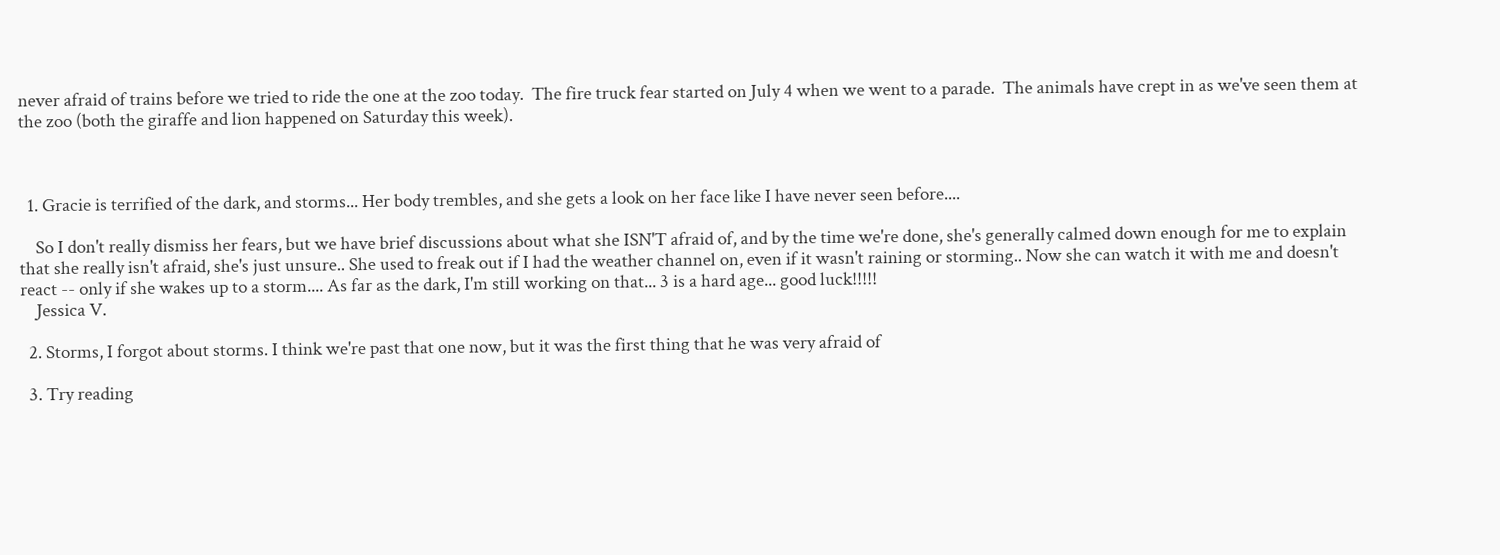never afraid of trains before we tried to ride the one at the zoo today.  The fire truck fear started on July 4 when we went to a parade.  The animals have crept in as we've seen them at the zoo (both the giraffe and lion happened on Saturday this week).



  1. Gracie is terrified of the dark, and storms... Her body trembles, and she gets a look on her face like I have never seen before....

    So I don't really dismiss her fears, but we have brief discussions about what she ISN'T afraid of, and by the time we're done, she's generally calmed down enough for me to explain that she really isn't afraid, she's just unsure.. She used to freak out if I had the weather channel on, even if it wasn't raining or storming.. Now she can watch it with me and doesn't react -- only if she wakes up to a storm.... As far as the dark, I'm still working on that... 3 is a hard age... good luck!!!!!
    Jessica V.

  2. Storms, I forgot about storms. I think we're past that one now, but it was the first thing that he was very afraid of

  3. Try reading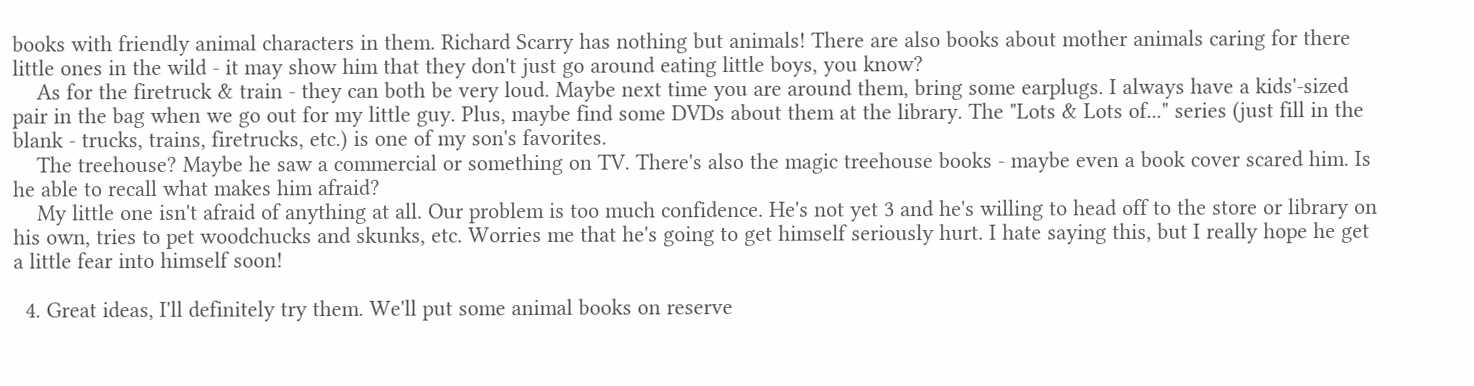books with friendly animal characters in them. Richard Scarry has nothing but animals! There are also books about mother animals caring for there little ones in the wild - it may show him that they don't just go around eating little boys, you know?
    As for the firetruck & train - they can both be very loud. Maybe next time you are around them, bring some earplugs. I always have a kids'-sized pair in the bag when we go out for my little guy. Plus, maybe find some DVDs about them at the library. The "Lots & Lots of..." series (just fill in the blank - trucks, trains, firetrucks, etc.) is one of my son's favorites.
    The treehouse? Maybe he saw a commercial or something on TV. There's also the magic treehouse books - maybe even a book cover scared him. Is he able to recall what makes him afraid?
    My little one isn't afraid of anything at all. Our problem is too much confidence. He's not yet 3 and he's willing to head off to the store or library on his own, tries to pet woodchucks and skunks, etc. Worries me that he's going to get himself seriously hurt. I hate saying this, but I really hope he get a little fear into himself soon!

  4. Great ideas, I'll definitely try them. We'll put some animal books on reserve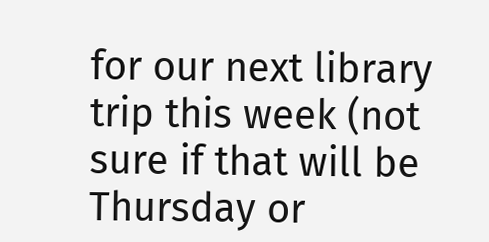for our next library trip this week (not sure if that will be Thursday or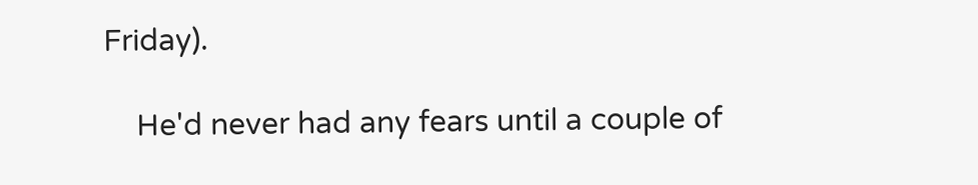Friday).

    He'd never had any fears until a couple of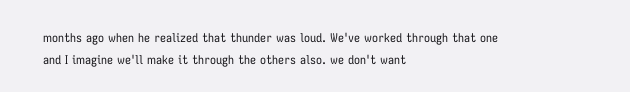months ago when he realized that thunder was loud. We've worked through that one and I imagine we'll make it through the others also. we don't want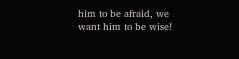him to be afraid, we want him to be wise!